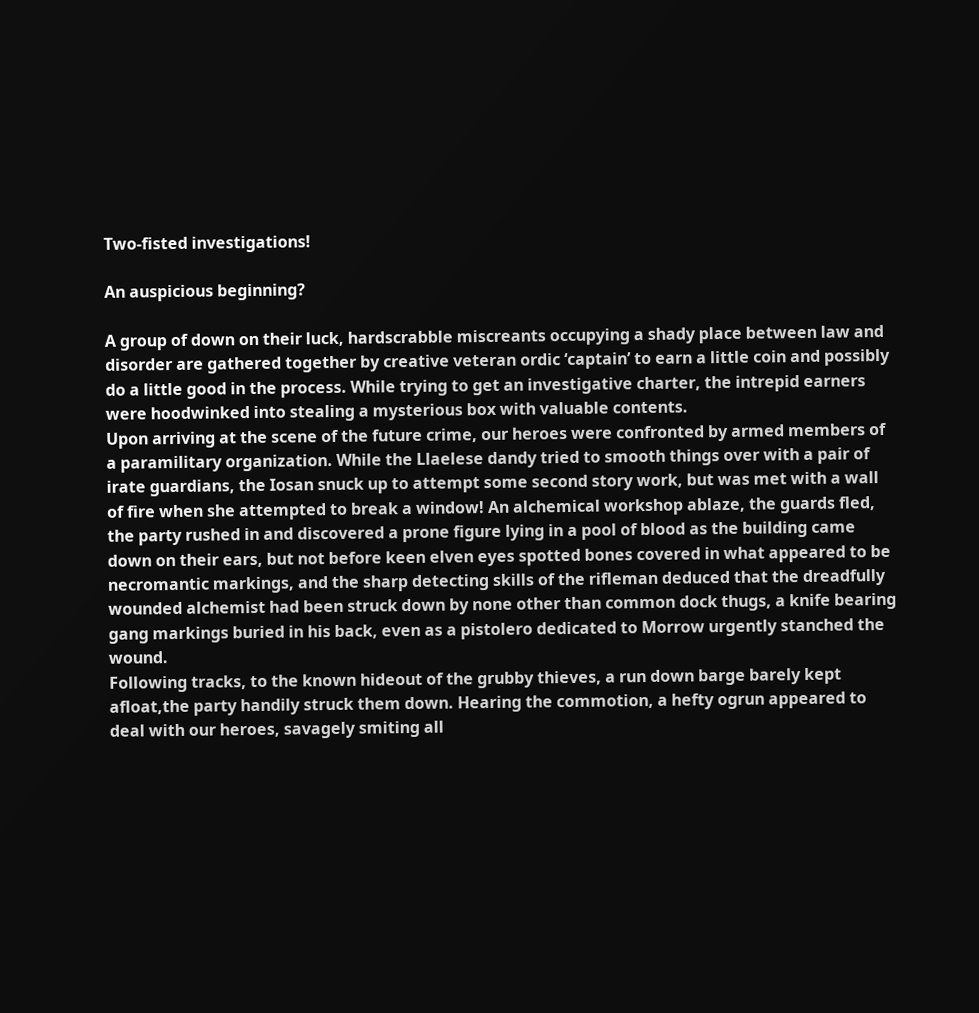Two-fisted investigations!

An auspicious beginning?

A group of down on their luck, hardscrabble miscreants occupying a shady place between law and disorder are gathered together by creative veteran ordic ‘captain’ to earn a little coin and possibly do a little good in the process. While trying to get an investigative charter, the intrepid earners were hoodwinked into stealing a mysterious box with valuable contents.
Upon arriving at the scene of the future crime, our heroes were confronted by armed members of a paramilitary organization. While the Llaelese dandy tried to smooth things over with a pair of irate guardians, the Iosan snuck up to attempt some second story work, but was met with a wall of fire when she attempted to break a window! An alchemical workshop ablaze, the guards fled, the party rushed in and discovered a prone figure lying in a pool of blood as the building came down on their ears, but not before keen elven eyes spotted bones covered in what appeared to be necromantic markings, and the sharp detecting skills of the rifleman deduced that the dreadfully wounded alchemist had been struck down by none other than common dock thugs, a knife bearing gang markings buried in his back, even as a pistolero dedicated to Morrow urgently stanched the wound.
Following tracks, to the known hideout of the grubby thieves, a run down barge barely kept afloat,the party handily struck them down. Hearing the commotion, a hefty ogrun appeared to deal with our heroes, savagely smiting all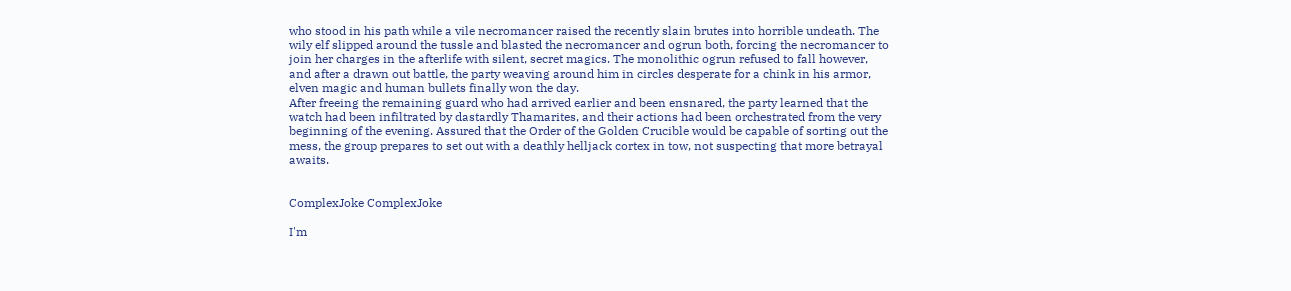who stood in his path while a vile necromancer raised the recently slain brutes into horrible undeath. The wily elf slipped around the tussle and blasted the necromancer and ogrun both, forcing the necromancer to join her charges in the afterlife with silent, secret magics. The monolithic ogrun refused to fall however, and after a drawn out battle, the party weaving around him in circles desperate for a chink in his armor, elven magic and human bullets finally won the day.
After freeing the remaining guard who had arrived earlier and been ensnared, the party learned that the watch had been infiltrated by dastardly Thamarites, and their actions had been orchestrated from the very beginning of the evening. Assured that the Order of the Golden Crucible would be capable of sorting out the mess, the group prepares to set out with a deathly helljack cortex in tow, not suspecting that more betrayal awaits.


ComplexJoke ComplexJoke

I'm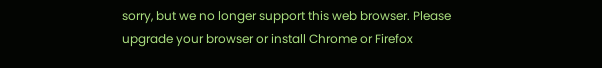sorry, but we no longer support this web browser. Please upgrade your browser or install Chrome or Firefox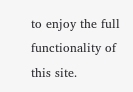to enjoy the full functionality of this site.